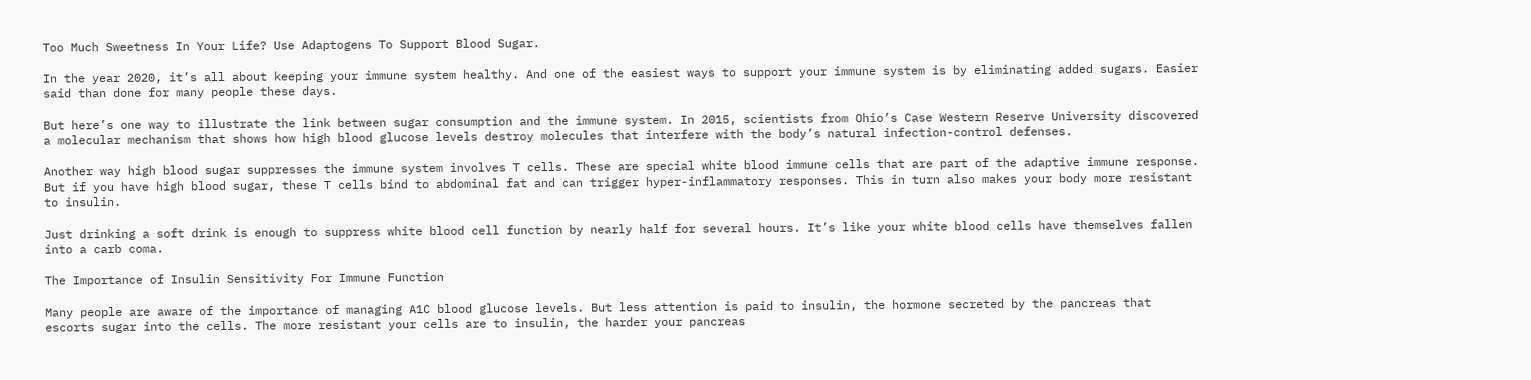Too Much Sweetness In Your Life? Use Adaptogens To Support Blood Sugar.

In the year 2020, it’s all about keeping your immune system healthy. And one of the easiest ways to support your immune system is by eliminating added sugars. Easier said than done for many people these days.

But here’s one way to illustrate the link between sugar consumption and the immune system. In 2015, scientists from Ohio’s Case Western Reserve University discovered a molecular mechanism that shows how high blood glucose levels destroy molecules that interfere with the body’s natural infection-control defenses.

Another way high blood sugar suppresses the immune system involves T cells. These are special white blood immune cells that are part of the adaptive immune response. But if you have high blood sugar, these T cells bind to abdominal fat and can trigger hyper-inflammatory responses. This in turn also makes your body more resistant to insulin.

Just drinking a soft drink is enough to suppress white blood cell function by nearly half for several hours. It’s like your white blood cells have themselves fallen into a carb coma.

The Importance of Insulin Sensitivity For Immune Function

Many people are aware of the importance of managing A1C blood glucose levels. But less attention is paid to insulin, the hormone secreted by the pancreas that escorts sugar into the cells. The more resistant your cells are to insulin, the harder your pancreas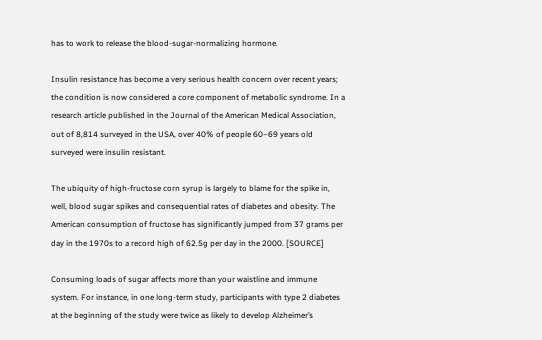has to work to release the blood-sugar-normalizing hormone.

Insulin resistance has become a very serious health concern over recent years; the condition is now considered a core component of metabolic syndrome. In a research article published in the Journal of the American Medical Association, out of 8,814 surveyed in the USA, over 40% of people 60–69 years old surveyed were insulin resistant.

The ubiquity of high-fructose corn syrup is largely to blame for the spike in, well, blood sugar spikes and consequential rates of diabetes and obesity. The American consumption of fructose has significantly jumped from 37 grams per day in the 1970s to a record high of 62.5g per day in the 2000. [SOURCE]

Consuming loads of sugar affects more than your waistline and immune system. For instance, in one long-term study, participants with type 2 diabetes at the beginning of the study were twice as likely to develop Alzheimer’s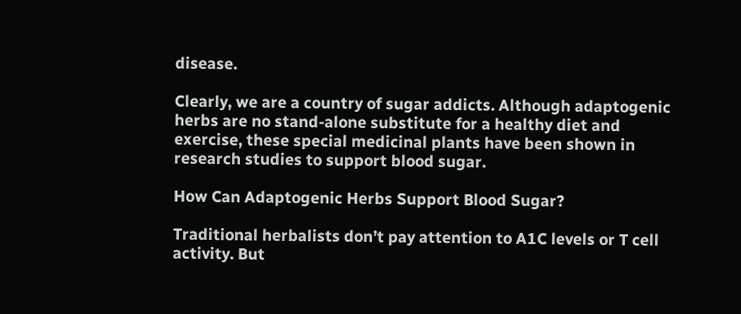disease.

Clearly, we are a country of sugar addicts. Although adaptogenic herbs are no stand-alone substitute for a healthy diet and exercise, these special medicinal plants have been shown in research studies to support blood sugar.

How Can Adaptogenic Herbs Support Blood Sugar?

Traditional herbalists don’t pay attention to A1C levels or T cell activity. But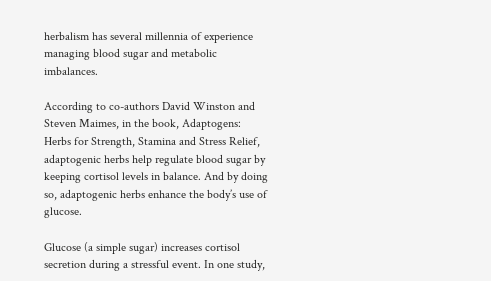herbalism has several millennia of experience managing blood sugar and metabolic imbalances.

According to co-authors David Winston and Steven Maimes, in the book, Adaptogens: Herbs for Strength, Stamina and Stress Relief, adaptogenic herbs help regulate blood sugar by keeping cortisol levels in balance. And by doing so, adaptogenic herbs enhance the body’s use of glucose.

Glucose (a simple sugar) increases cortisol secretion during a stressful event. In one study,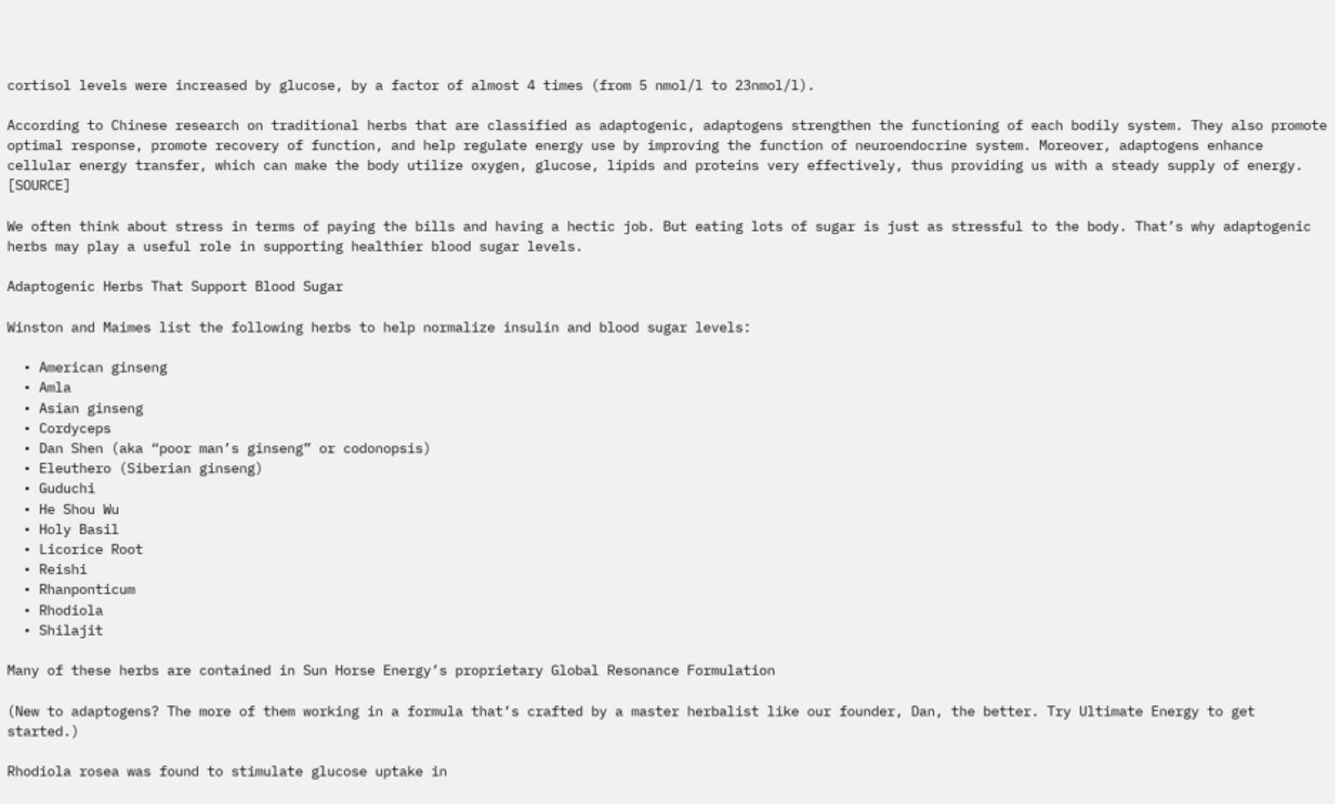cortisol levels were increased by glucose, by a factor of almost 4 times (from 5 nmol/l to 23nmol/l).

According to Chinese research on traditional herbs that are classified as adaptogenic, adaptogens strengthen the functioning of each bodily system. They also promote optimal response, promote recovery of function, and help regulate energy use by improving the function of neuroendocrine system. Moreover, adaptogens enhance cellular energy transfer, which can make the body utilize oxygen, glucose, lipids and proteins very effectively, thus providing us with a steady supply of energy. [SOURCE]

We often think about stress in terms of paying the bills and having a hectic job. But eating lots of sugar is just as stressful to the body. That’s why adaptogenic herbs may play a useful role in supporting healthier blood sugar levels.

Adaptogenic Herbs That Support Blood Sugar

Winston and Maimes list the following herbs to help normalize insulin and blood sugar levels:

  • American ginseng
  • Amla
  • Asian ginseng
  • Cordyceps
  • Dan Shen (aka “poor man’s ginseng” or codonopsis)
  • Eleuthero (Siberian ginseng)
  • Guduchi
  • He Shou Wu
  • Holy Basil
  • Licorice Root
  • Reishi
  • Rhanponticum
  • Rhodiola
  • Shilajit

Many of these herbs are contained in Sun Horse Energy’s proprietary Global Resonance Formulation

(New to adaptogens? The more of them working in a formula that’s crafted by a master herbalist like our founder, Dan, the better. Try Ultimate Energy to get started.)

Rhodiola rosea was found to stimulate glucose uptake in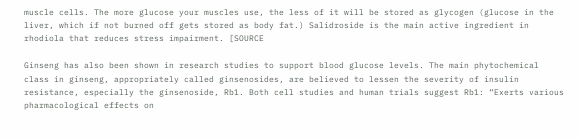muscle cells. The more glucose your muscles use, the less of it will be stored as glycogen (glucose in the liver, which if not burned off gets stored as body fat.) Salidroside is the main active ingredient in rhodiola that reduces stress impairment. [SOURCE

Ginseng has also been shown in research studies to support blood glucose levels. The main phytochemical class in ginseng, appropriately called ginsenosides, are believed to lessen the severity of insulin resistance, especially the ginsenoside, Rb1. Both cell studies and human trials suggest Rb1: “Exerts various pharmacological effects on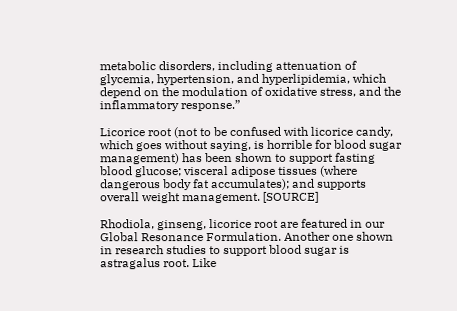metabolic disorders, including attenuation of glycemia, hypertension, and hyperlipidemia, which depend on the modulation of oxidative stress, and the inflammatory response.”

Licorice root (not to be confused with licorice candy, which goes without saying, is horrible for blood sugar management) has been shown to support fasting blood glucose; visceral adipose tissues (where dangerous body fat accumulates); and supports overall weight management. [SOURCE]

Rhodiola, ginseng, licorice root are featured in our Global Resonance Formulation. Another one shown in research studies to support blood sugar is astragalus root. Like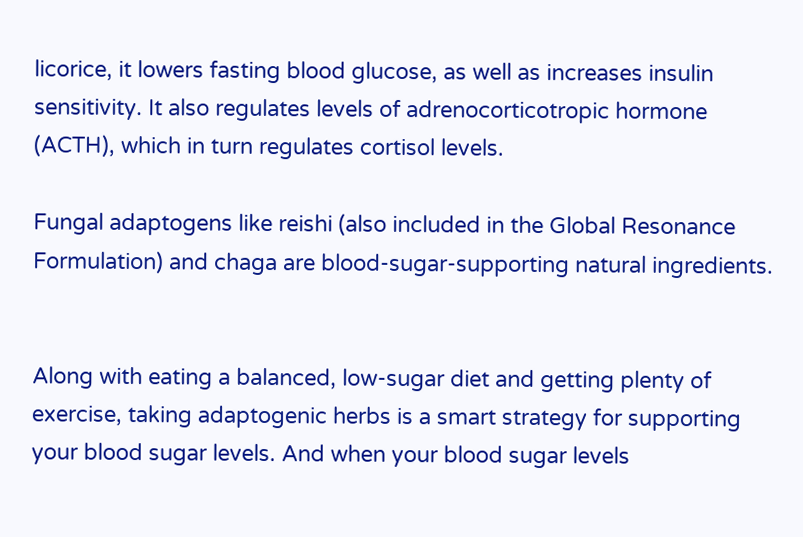licorice, it lowers fasting blood glucose, as well as increases insulin sensitivity. It also regulates levels of adrenocorticotropic hormone (ACTH), which in turn regulates cortisol levels.

Fungal adaptogens like reishi (also included in the Global Resonance Formulation) and chaga are blood-sugar-supporting natural ingredients.


Along with eating a balanced, low-sugar diet and getting plenty of exercise, taking adaptogenic herbs is a smart strategy for supporting your blood sugar levels. And when your blood sugar levels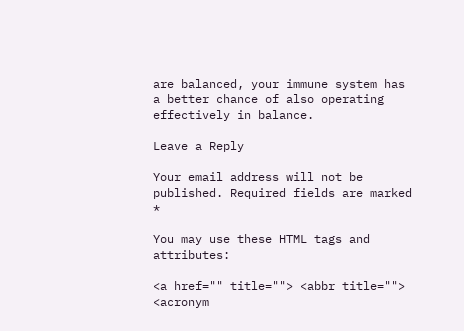are balanced, your immune system has a better chance of also operating effectively in balance.

Leave a Reply

Your email address will not be published. Required fields are marked *

You may use these HTML tags and attributes:

<a href="" title=""> <abbr title=""> <acronym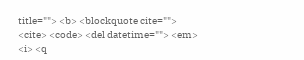title=""> <b> <blockquote cite=""> <cite> <code> <del datetime=""> <em> <i> <q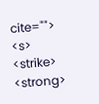cite=""> <s> <strike> <strong>